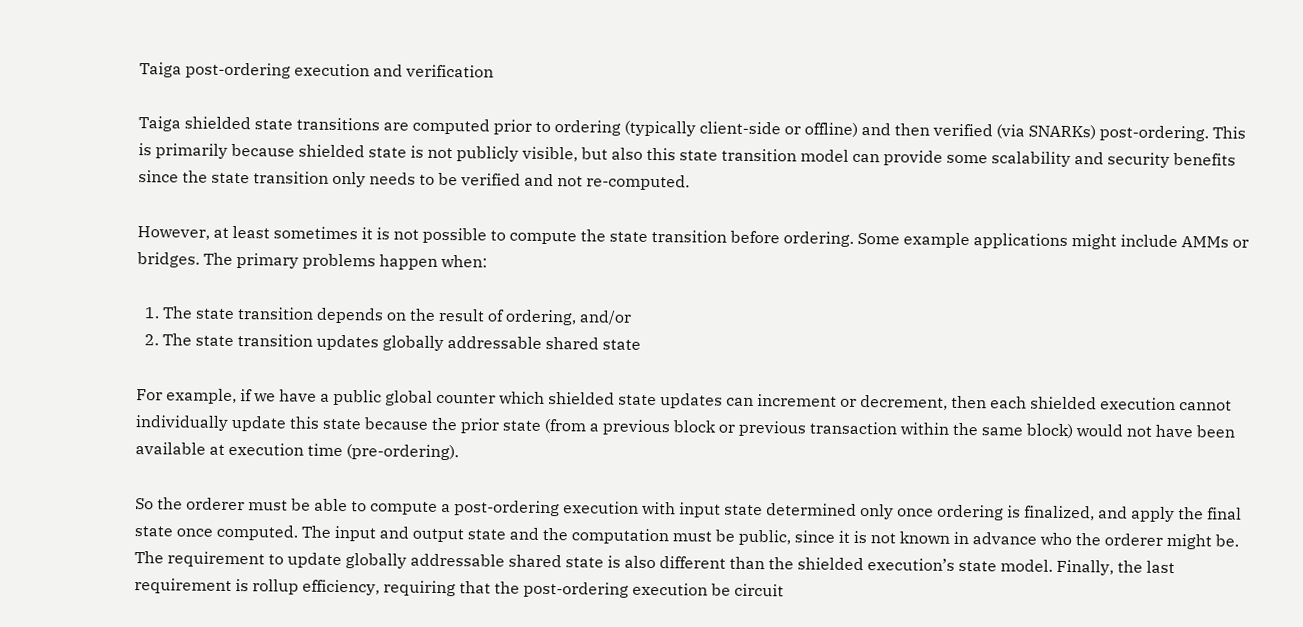Taiga post-ordering execution and verification

Taiga shielded state transitions are computed prior to ordering (typically client-side or offline) and then verified (via SNARKs) post-ordering. This is primarily because shielded state is not publicly visible, but also this state transition model can provide some scalability and security benefits since the state transition only needs to be verified and not re-computed.

However, at least sometimes it is not possible to compute the state transition before ordering. Some example applications might include AMMs or bridges. The primary problems happen when:

  1. The state transition depends on the result of ordering, and/or
  2. The state transition updates globally addressable shared state

For example, if we have a public global counter which shielded state updates can increment or decrement, then each shielded execution cannot individually update this state because the prior state (from a previous block or previous transaction within the same block) would not have been available at execution time (pre-ordering).

So the orderer must be able to compute a post-ordering execution with input state determined only once ordering is finalized, and apply the final state once computed. The input and output state and the computation must be public, since it is not known in advance who the orderer might be. The requirement to update globally addressable shared state is also different than the shielded execution’s state model. Finally, the last requirement is rollup efficiency, requiring that the post-ordering execution be circuit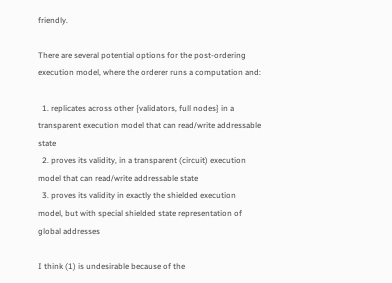friendly.

There are several potential options for the post-ordering execution model, where the orderer runs a computation and:

  1. replicates across other {validators, full nodes} in a transparent execution model that can read/write addressable state
  2. proves its validity, in a transparent (circuit) execution model that can read/write addressable state
  3. proves its validity in exactly the shielded execution model, but with special shielded state representation of global addresses

I think (1) is undesirable because of the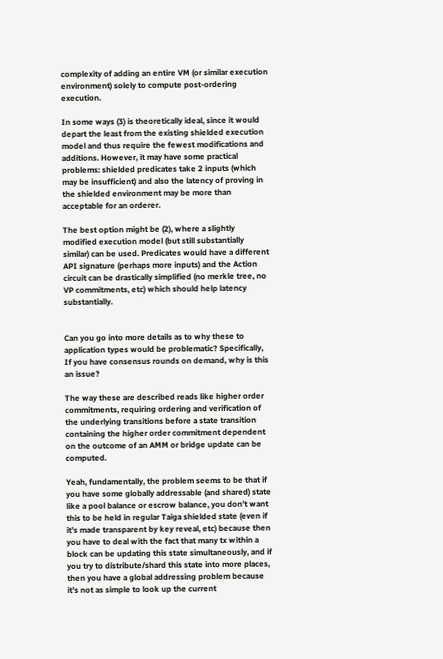complexity of adding an entire VM (or similar execution environment) solely to compute post-ordering execution.

In some ways (3) is theoretically ideal, since it would depart the least from the existing shielded execution model and thus require the fewest modifications and additions. However, it may have some practical problems: shielded predicates take 2 inputs (which may be insufficient) and also the latency of proving in the shielded environment may be more than acceptable for an orderer.

The best option might be (2), where a slightly modified execution model (but still substantially similar) can be used. Predicates would have a different API signature (perhaps more inputs) and the Action circuit can be drastically simplified (no merkle tree, no VP commitments, etc) which should help latency substantially.


Can you go into more details as to why these to application types would be problematic? Specifically, If you have consensus rounds on demand, why is this an issue?

The way these are described reads like higher order commitments, requiring ordering and verification of the underlying transitions before a state transition containing the higher order commitment dependent on the outcome of an AMM or bridge update can be computed.

Yeah, fundamentally, the problem seems to be that if you have some globally addressable (and shared) state like a pool balance or escrow balance, you don’t want this to be held in regular Taiga shielded state (even if it’s made transparent by key reveal, etc) because then you have to deal with the fact that many tx within a block can be updating this state simultaneously, and if you try to distribute/shard this state into more places, then you have a global addressing problem because it’s not as simple to look up the current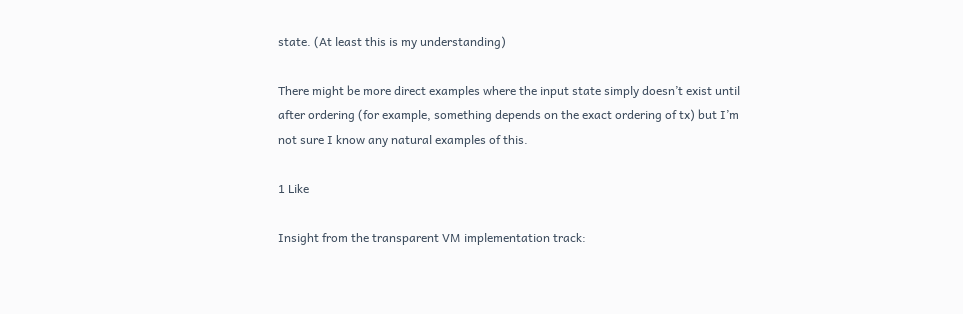state. (At least this is my understanding)

There might be more direct examples where the input state simply doesn’t exist until after ordering (for example, something depends on the exact ordering of tx) but I’m not sure I know any natural examples of this.

1 Like

Insight from the transparent VM implementation track: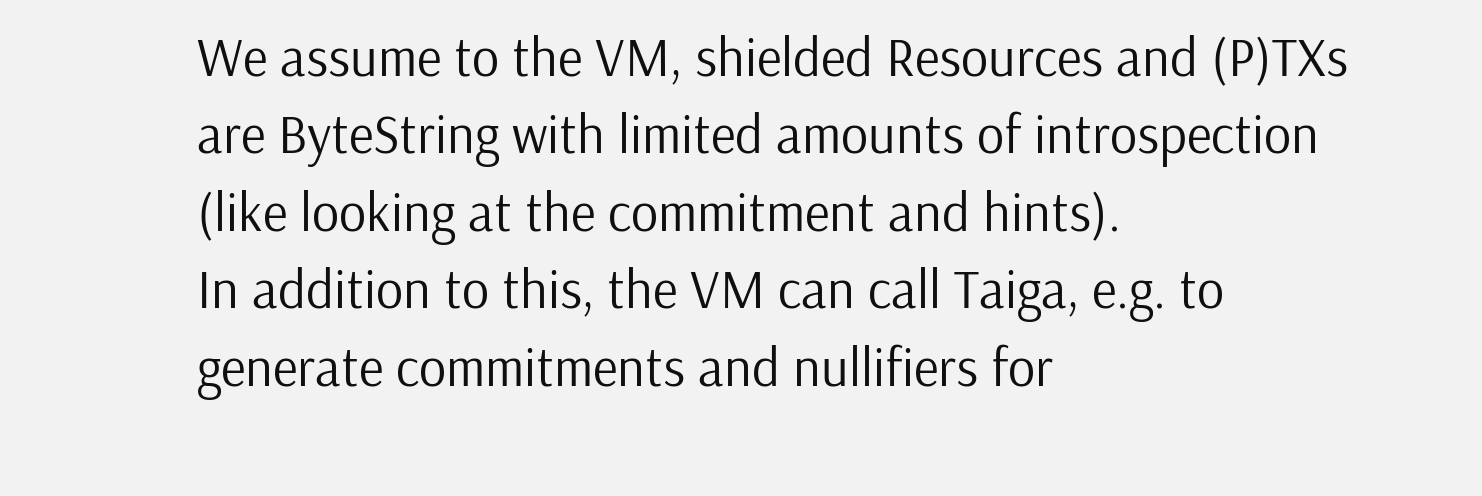We assume to the VM, shielded Resources and (P)TXs are ByteString with limited amounts of introspection (like looking at the commitment and hints).
In addition to this, the VM can call Taiga, e.g. to generate commitments and nullifiers for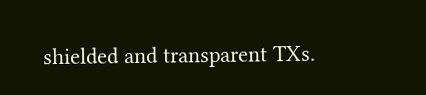shielded and transparent TXs.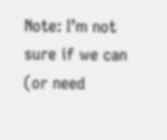Note: I’m not sure if we can (or need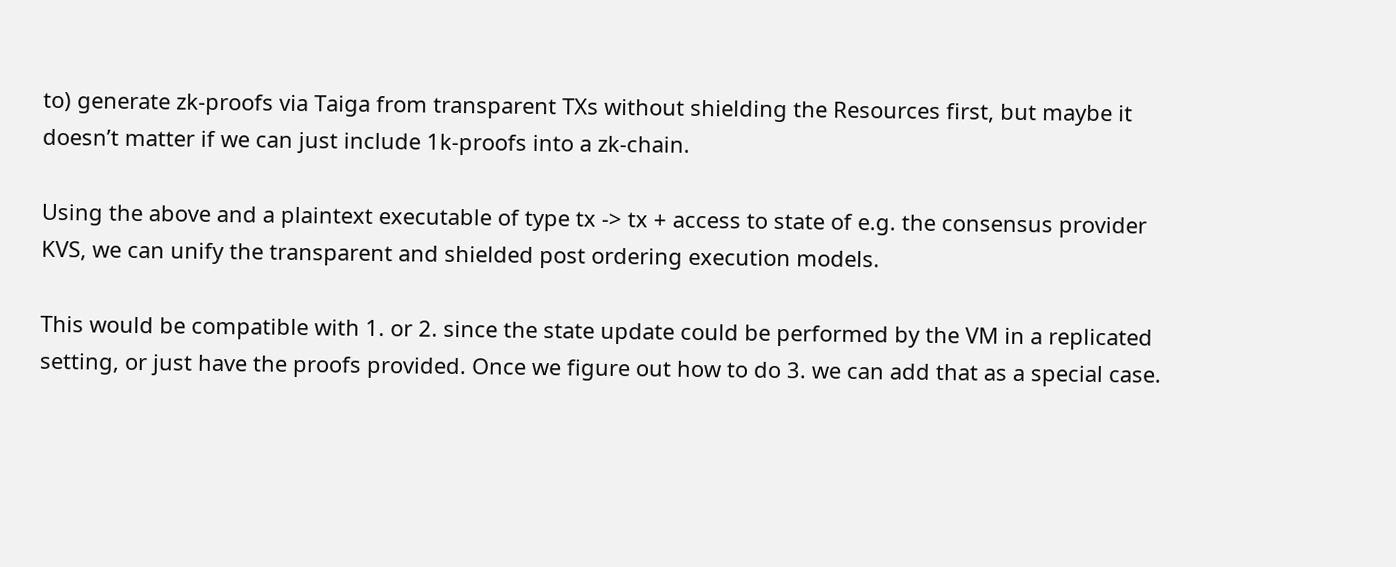to) generate zk-proofs via Taiga from transparent TXs without shielding the Resources first, but maybe it doesn’t matter if we can just include 1k-proofs into a zk-chain.

Using the above and a plaintext executable of type tx -> tx + access to state of e.g. the consensus provider KVS, we can unify the transparent and shielded post ordering execution models.

This would be compatible with 1. or 2. since the state update could be performed by the VM in a replicated setting, or just have the proofs provided. Once we figure out how to do 3. we can add that as a special case.